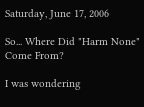Saturday, June 17, 2006

So... Where Did "Harm None" Come From?

I was wondering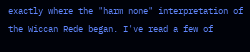exactly where the "harm none" interpretation of the Wiccan Rede began. I've read a few of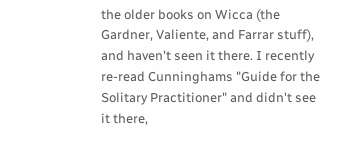the older books on Wicca (the Gardner, Valiente, and Farrar stuff), and haven't seen it there. I recently re-read Cunninghams "Guide for the Solitary Practitioner" and didn't see it there,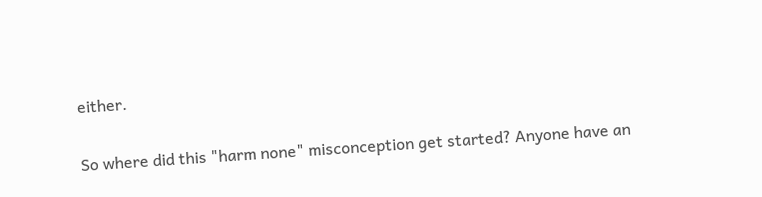either.

So where did this "harm none" misconception get started? Anyone have an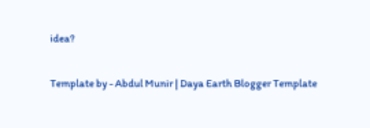idea?

Template by - Abdul Munir | Daya Earth Blogger Template